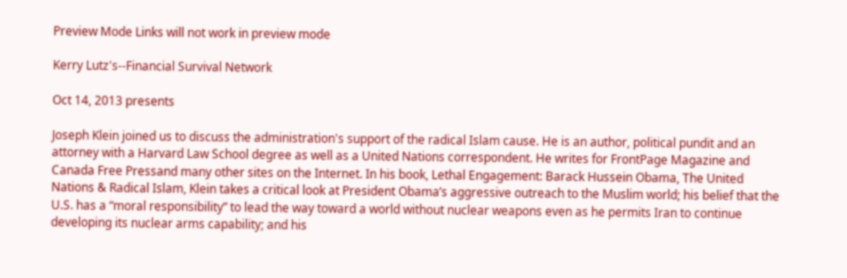Preview Mode Links will not work in preview mode

Kerry Lutz's--Financial Survival Network

Oct 14, 2013 presents

Joseph Klein joined us to discuss the administration's support of the radical Islam cause. He is an author, political pundit and an attorney with a Harvard Law School degree as well as a United Nations correspondent. He writes for FrontPage Magazine and Canada Free Pressand many other sites on the Internet. In his book, Lethal Engagement: Barack Hussein Obama, The United Nations & Radical Islam, Klein takes a critical look at President Obama’s aggressive outreach to the Muslim world; his belief that the U.S. has a “moral responsibility” to lead the way toward a world without nuclear weapons even as he permits Iran to continue developing its nuclear arms capability; and his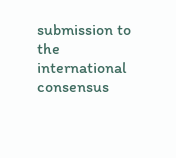submission to the international consensus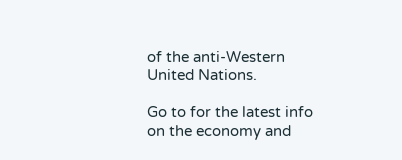of the anti-Western United Nations.

Go to for the latest info on the economy and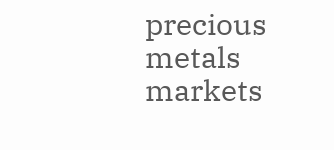precious metals markets